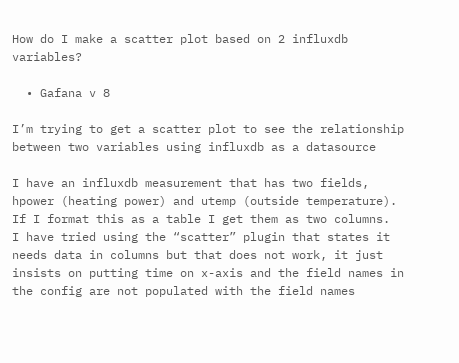How do I make a scatter plot based on 2 influxdb variables?

  • Gafana v 8

I’m trying to get a scatter plot to see the relationship between two variables using influxdb as a datasource

I have an influxdb measurement that has two fields, hpower (heating power) and utemp (outside temperature). If I format this as a table I get them as two columns.
I have tried using the “scatter” plugin that states it needs data in columns but that does not work, it just insists on putting time on x-axis and the field names in the config are not populated with the field names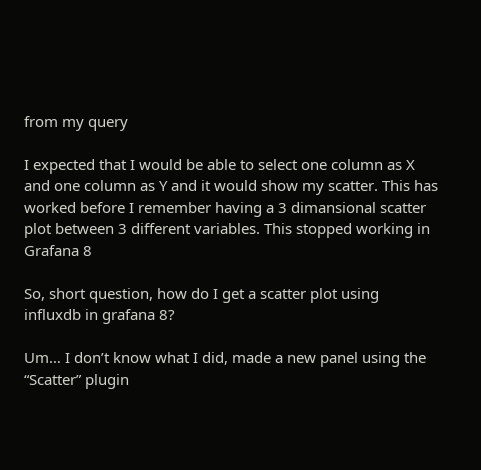from my query

I expected that I would be able to select one column as X and one column as Y and it would show my scatter. This has worked before I remember having a 3 dimansional scatter plot between 3 different variables. This stopped working in Grafana 8

So, short question, how do I get a scatter plot using influxdb in grafana 8?

Um… I don’t know what I did, made a new panel using the “Scatter” plugin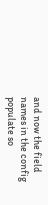and now the field names in the config populate so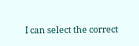I can select the correct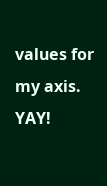values for my axis. YAY!